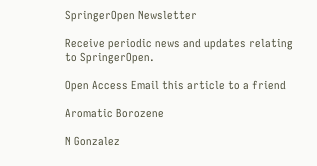SpringerOpen Newsletter

Receive periodic news and updates relating to SpringerOpen.

Open Access Email this article to a friend

Aromatic Borozene

N Gonzalez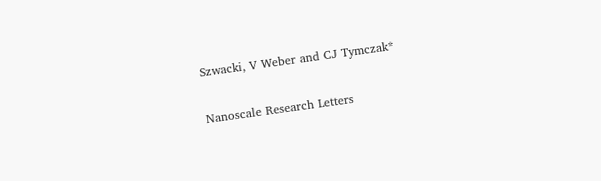Szwacki, V Weber and CJ Tymczak*

Nanoscale Research Letters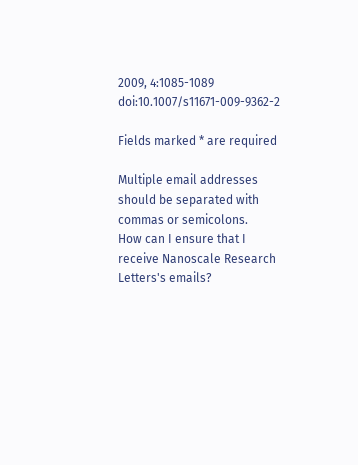2009, 4:1085-1089  doi:10.1007/s11671-009-9362-2

Fields marked * are required

Multiple email addresses should be separated with commas or semicolons.
How can I ensure that I receive Nanoscale Research Letters's emails?